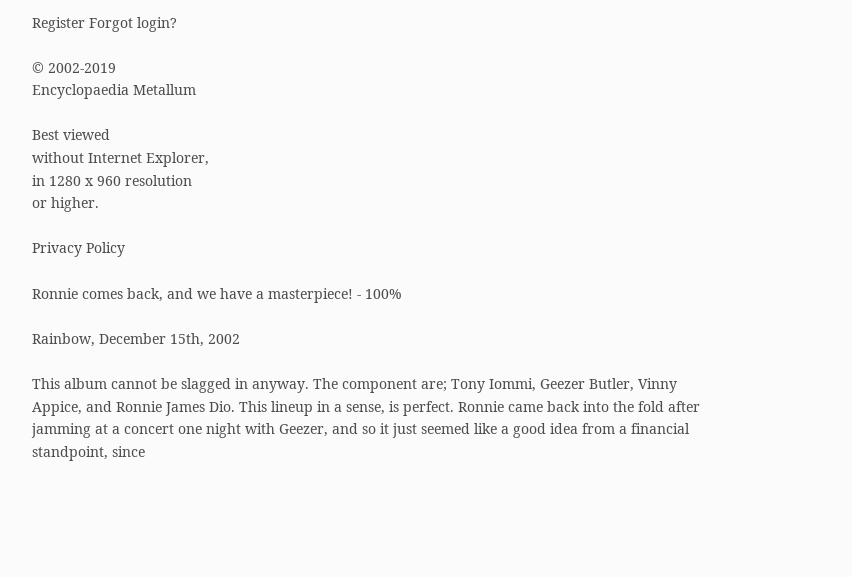Register Forgot login?

© 2002-2019
Encyclopaedia Metallum

Best viewed
without Internet Explorer,
in 1280 x 960 resolution
or higher.

Privacy Policy

Ronnie comes back, and we have a masterpiece! - 100%

Rainbow, December 15th, 2002

This album cannot be slagged in anyway. The component are; Tony Iommi, Geezer Butler, Vinny Appice, and Ronnie James Dio. This lineup in a sense, is perfect. Ronnie came back into the fold after jamming at a concert one night with Geezer, and so it just seemed like a good idea from a financial standpoint, since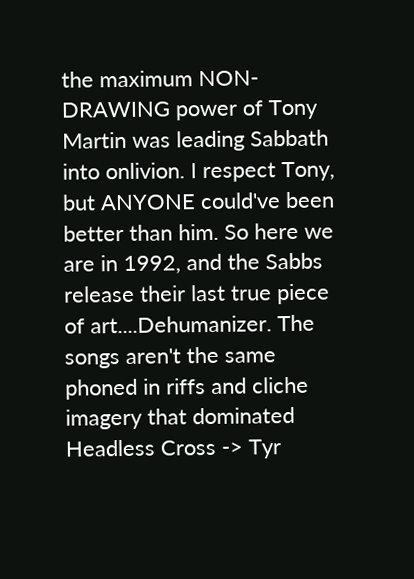the maximum NON-DRAWING power of Tony Martin was leading Sabbath into onlivion. I respect Tony, but ANYONE could've been better than him. So here we are in 1992, and the Sabbs release their last true piece of art....Dehumanizer. The songs aren't the same phoned in riffs and cliche imagery that dominated Headless Cross -> Tyr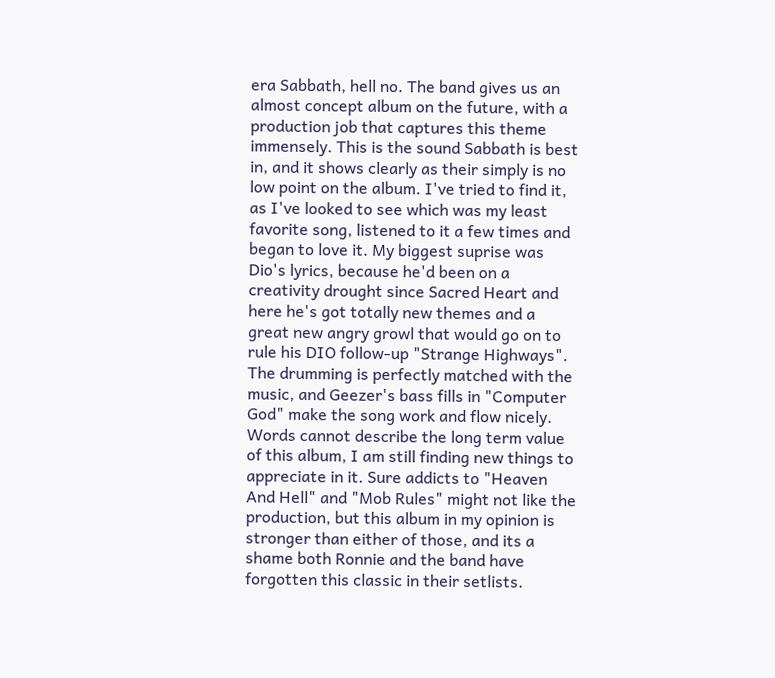era Sabbath, hell no. The band gives us an almost concept album on the future, with a production job that captures this theme immensely. This is the sound Sabbath is best in, and it shows clearly as their simply is no low point on the album. I've tried to find it, as I've looked to see which was my least favorite song, listened to it a few times and began to love it. My biggest suprise was Dio's lyrics, because he'd been on a creativity drought since Sacred Heart and here he's got totally new themes and a great new angry growl that would go on to rule his DIO follow-up "Strange Highways". The drumming is perfectly matched with the music, and Geezer's bass fills in "Computer God" make the song work and flow nicely. Words cannot describe the long term value of this album, I am still finding new things to appreciate in it. Sure addicts to "Heaven And Hell" and "Mob Rules" might not like the production, but this album in my opinion is stronger than either of those, and its a shame both Ronnie and the band have forgotten this classic in their setlists.